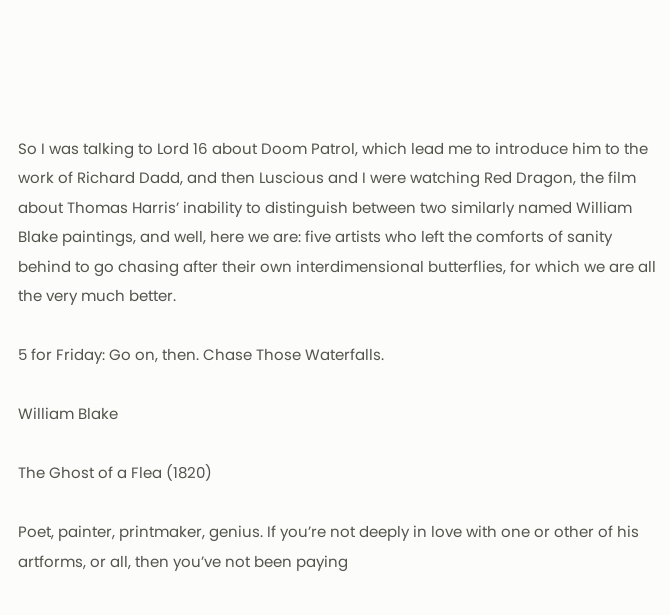So I was talking to Lord 16 about Doom Patrol, which lead me to introduce him to the work of Richard Dadd, and then Luscious and I were watching Red Dragon, the film about Thomas Harris’ inability to distinguish between two similarly named William Blake paintings, and well, here we are: five artists who left the comforts of sanity behind to go chasing after their own interdimensional butterflies, for which we are all the very much better.

5 for Friday: Go on, then. Chase Those Waterfalls.

William Blake

The Ghost of a Flea (1820)

Poet, painter, printmaker, genius. If you’re not deeply in love with one or other of his artforms, or all, then you’ve not been paying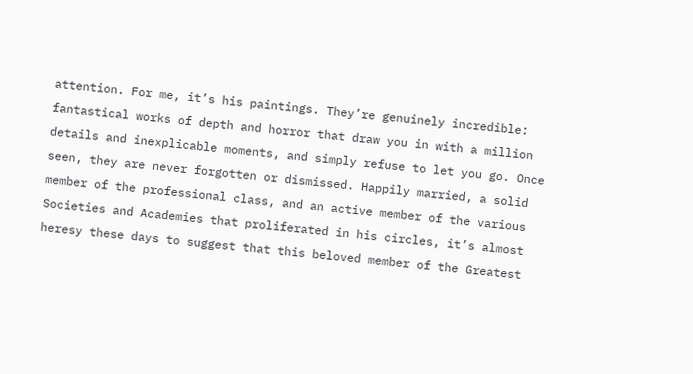attention. For me, it’s his paintings. They’re genuinely incredible: fantastical works of depth and horror that draw you in with a million details and inexplicable moments, and simply refuse to let you go. Once seen, they are never forgotten or dismissed. Happily married, a solid member of the professional class, and an active member of the various Societies and Academies that proliferated in his circles, it’s almost heresy these days to suggest that this beloved member of the Greatest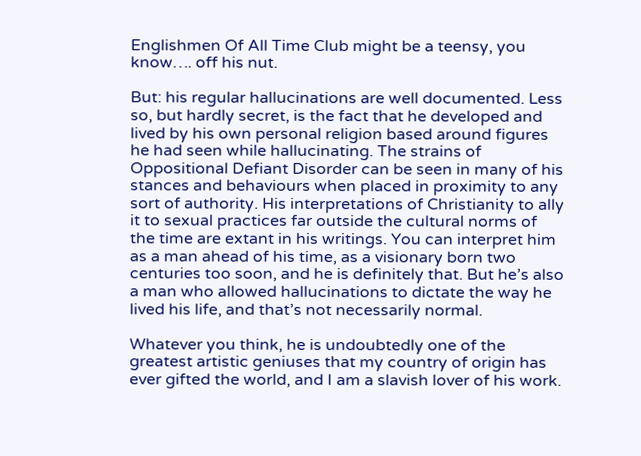Englishmen Of All Time Club might be a teensy, you know…. off his nut.

But: his regular hallucinations are well documented. Less so, but hardly secret, is the fact that he developed and lived by his own personal religion based around figures he had seen while hallucinating. The strains of Oppositional Defiant Disorder can be seen in many of his stances and behaviours when placed in proximity to any sort of authority. His interpretations of Christianity to ally it to sexual practices far outside the cultural norms of the time are extant in his writings. You can interpret him as a man ahead of his time, as a visionary born two centuries too soon, and he is definitely that. But he’s also a man who allowed hallucinations to dictate the way he lived his life, and that’s not necessarily normal.

Whatever you think, he is undoubtedly one of the greatest artistic geniuses that my country of origin has ever gifted the world, and I am a slavish lover of his work.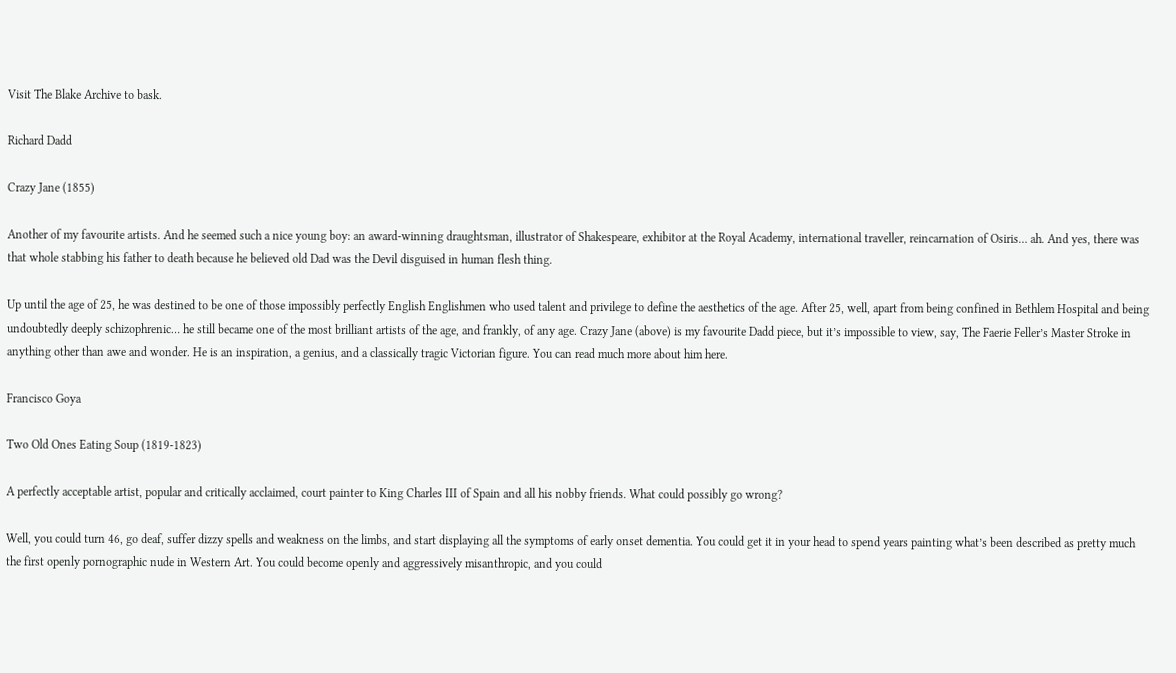Visit The Blake Archive to bask.

Richard Dadd

Crazy Jane (1855)

Another of my favourite artists. And he seemed such a nice young boy: an award-winning draughtsman, illustrator of Shakespeare, exhibitor at the Royal Academy, international traveller, reincarnation of Osiris… ah. And yes, there was that whole stabbing his father to death because he believed old Dad was the Devil disguised in human flesh thing.

Up until the age of 25, he was destined to be one of those impossibly perfectly English Englishmen who used talent and privilege to define the aesthetics of the age. After 25, well, apart from being confined in Bethlem Hospital and being undoubtedly deeply schizophrenic… he still became one of the most brilliant artists of the age, and frankly, of any age. Crazy Jane (above) is my favourite Dadd piece, but it’s impossible to view, say, The Faerie Feller’s Master Stroke in anything other than awe and wonder. He is an inspiration, a genius, and a classically tragic Victorian figure. You can read much more about him here.

Francisco Goya

Two Old Ones Eating Soup (1819-1823)

A perfectly acceptable artist, popular and critically acclaimed, court painter to King Charles III of Spain and all his nobby friends. What could possibly go wrong?

Well, you could turn 46, go deaf, suffer dizzy spells and weakness on the limbs, and start displaying all the symptoms of early onset dementia. You could get it in your head to spend years painting what’s been described as pretty much the first openly pornographic nude in Western Art. You could become openly and aggressively misanthropic, and you could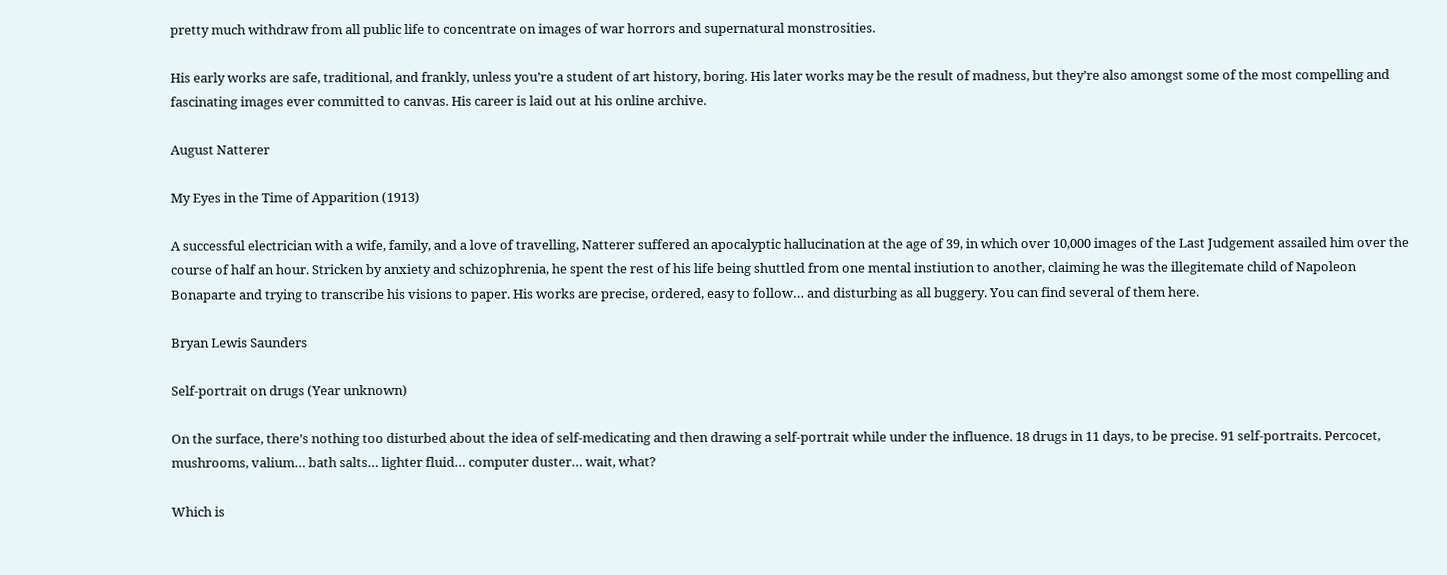pretty much withdraw from all public life to concentrate on images of war horrors and supernatural monstrosities.

His early works are safe, traditional, and frankly, unless you’re a student of art history, boring. His later works may be the result of madness, but they’re also amongst some of the most compelling and fascinating images ever committed to canvas. His career is laid out at his online archive.

August Natterer

My Eyes in the Time of Apparition (1913)

A successful electrician with a wife, family, and a love of travelling, Natterer suffered an apocalyptic hallucination at the age of 39, in which over 10,000 images of the Last Judgement assailed him over the course of half an hour. Stricken by anxiety and schizophrenia, he spent the rest of his life being shuttled from one mental instiution to another, claiming he was the illegitemate child of Napoleon Bonaparte and trying to transcribe his visions to paper. His works are precise, ordered, easy to follow… and disturbing as all buggery. You can find several of them here.

Bryan Lewis Saunders

Self-portrait on drugs (Year unknown)

On the surface, there’s nothing too disturbed about the idea of self-medicating and then drawing a self-portrait while under the influence. 18 drugs in 11 days, to be precise. 91 self-portraits. Percocet, mushrooms, valium… bath salts… lighter fluid… computer duster… wait, what?

Which is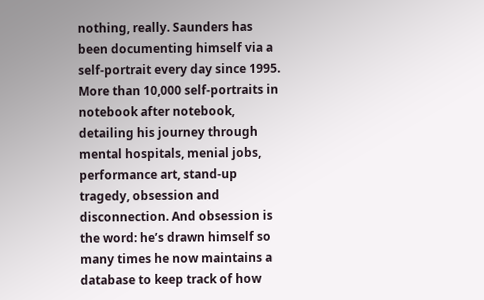nothing, really. Saunders has been documenting himself via a self-portrait every day since 1995. More than 10,000 self-portraits in notebook after notebook, detailing his journey through mental hospitals, menial jobs, performance art, stand-up tragedy, obsession and disconnection. And obsession is the word: he’s drawn himself so many times he now maintains a database to keep track of how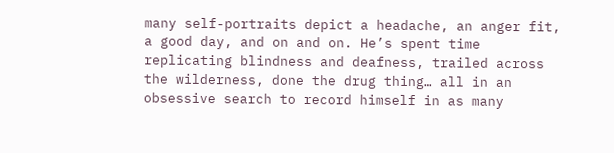many self-portraits depict a headache, an anger fit, a good day, and on and on. He’s spent time replicating blindness and deafness, trailed across the wilderness, done the drug thing… all in an obsessive search to record himself in as many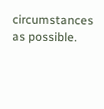circumstances as possible.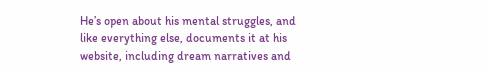He’s open about his mental struggles, and like everything else, documents it at his website, including dream narratives and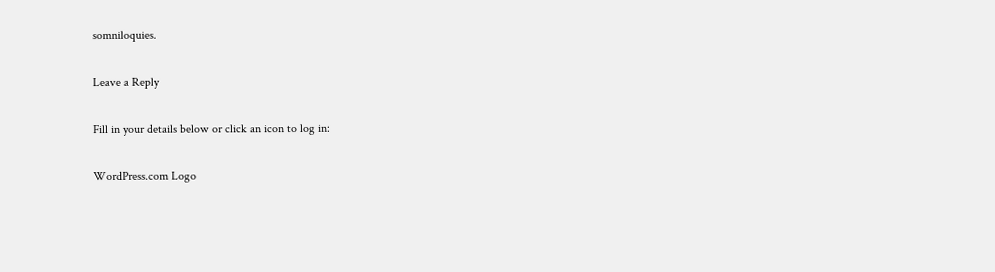somniloquies.

Leave a Reply

Fill in your details below or click an icon to log in:

WordPress.com Logo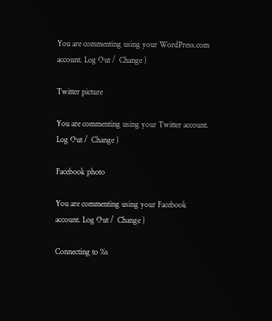You are commenting using your WordPress.com account. Log Out /  Change )

Twitter picture

You are commenting using your Twitter account. Log Out /  Change )

Facebook photo

You are commenting using your Facebook account. Log Out /  Change )

Connecting to %s